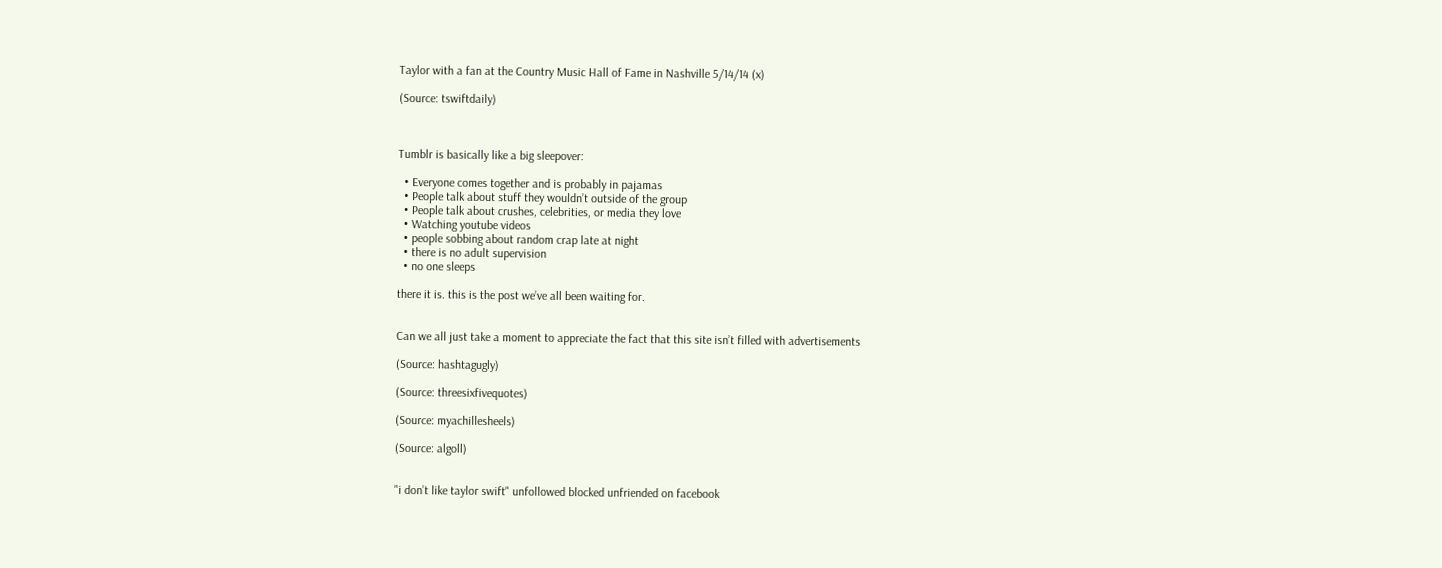Taylor with a fan at the Country Music Hall of Fame in Nashville 5/14/14 (x)

(Source: tswiftdaily)



Tumblr is basically like a big sleepover:

  • Everyone comes together and is probably in pajamas
  • People talk about stuff they wouldn’t outside of the group
  • People talk about crushes, celebrities, or media they love
  • Watching youtube videos
  • people sobbing about random crap late at night
  • there is no adult supervision
  • no one sleeps

there it is. this is the post we’ve all been waiting for.


Can we all just take a moment to appreciate the fact that this site isn’t filled with advertisements

(Source: hashtagugly)

(Source: threesixfivequotes)

(Source: myachillesheels)

(Source: algoll)


"i don’t like taylor swift" unfollowed blocked unfriended on facebook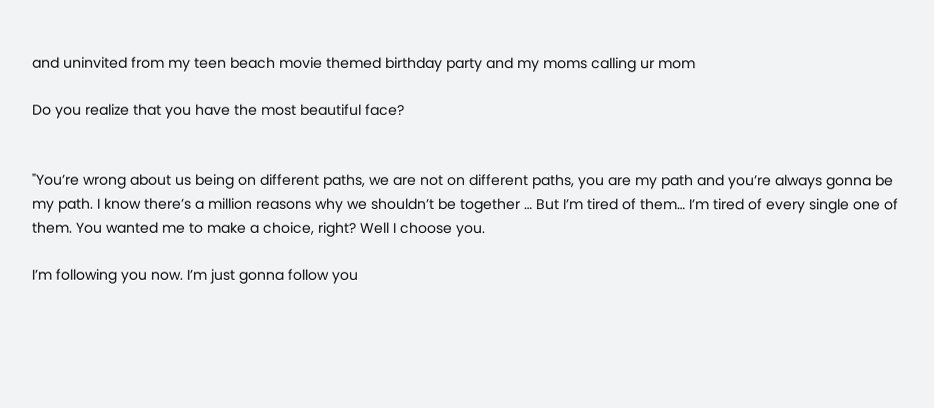and uninvited from my teen beach movie themed birthday party and my moms calling ur mom

Do you realize that you have the most beautiful face?


"You’re wrong about us being on different paths, we are not on different paths, you are my path and you’re always gonna be my path. I know there’s a million reasons why we shouldn’t be together … But I’m tired of them… I’m tired of every single one of them. You wanted me to make a choice, right? Well I choose you.

I’m following you now. I’m just gonna follow you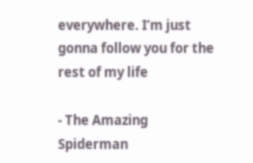everywhere. I’m just gonna follow you for the rest of my life

- The Amazing Spiderman